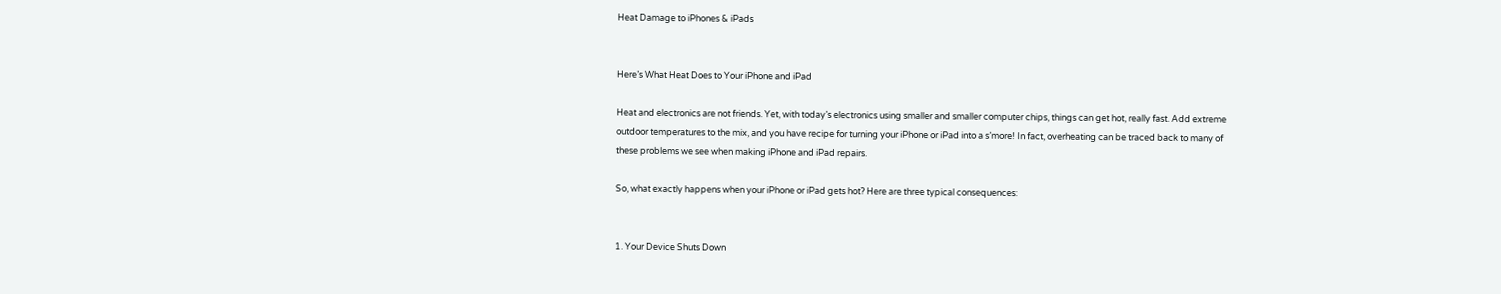Heat Damage to iPhones & iPads


Here’s What Heat Does to Your iPhone and iPad

Heat and electronics are not friends. Yet, with today’s electronics using smaller and smaller computer chips, things can get hot, really fast. Add extreme outdoor temperatures to the mix, and you have recipe for turning your iPhone or iPad into a s’more! In fact, overheating can be traced back to many of these problems we see when making iPhone and iPad repairs.

So, what exactly happens when your iPhone or iPad gets hot? Here are three typical consequences:


1. Your Device Shuts Down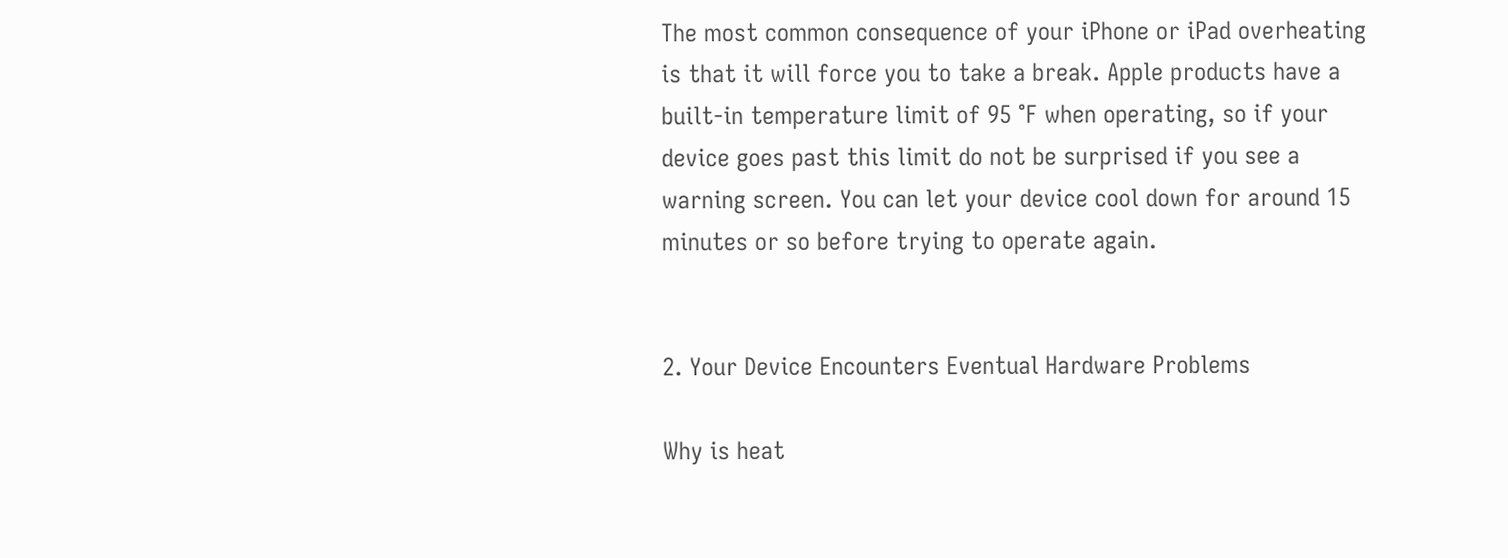The most common consequence of your iPhone or iPad overheating is that it will force you to take a break. Apple products have a built-in temperature limit of 95 °F when operating, so if your device goes past this limit do not be surprised if you see a warning screen. You can let your device cool down for around 15 minutes or so before trying to operate again.


2. Your Device Encounters Eventual Hardware Problems

Why is heat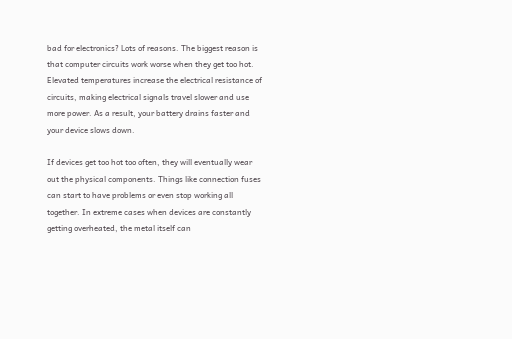bad for electronics? Lots of reasons. The biggest reason is that computer circuits work worse when they get too hot. Elevated temperatures increase the electrical resistance of circuits, making electrical signals travel slower and use more power. As a result, your battery drains faster and your device slows down.

If devices get too hot too often, they will eventually wear out the physical components. Things like connection fuses can start to have problems or even stop working all together. In extreme cases when devices are constantly getting overheated, the metal itself can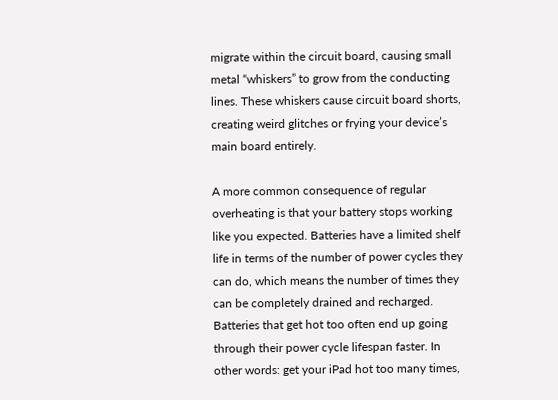migrate within the circuit board, causing small metal “whiskers” to grow from the conducting lines. These whiskers cause circuit board shorts, creating weird glitches or frying your device’s main board entirely.

A more common consequence of regular overheating is that your battery stops working like you expected. Batteries have a limited shelf life in terms of the number of power cycles they can do, which means the number of times they can be completely drained and recharged. Batteries that get hot too often end up going through their power cycle lifespan faster. In other words: get your iPad hot too many times,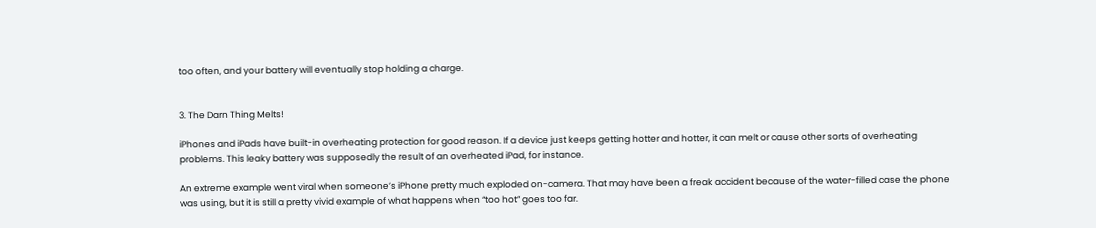too often, and your battery will eventually stop holding a charge.


3. The Darn Thing Melts!

iPhones and iPads have built-in overheating protection for good reason. If a device just keeps getting hotter and hotter, it can melt or cause other sorts of overheating problems. This leaky battery was supposedly the result of an overheated iPad, for instance.

An extreme example went viral when someone’s iPhone pretty much exploded on-camera. That may have been a freak accident because of the water-filled case the phone was using, but it is still a pretty vivid example of what happens when “too hot” goes too far.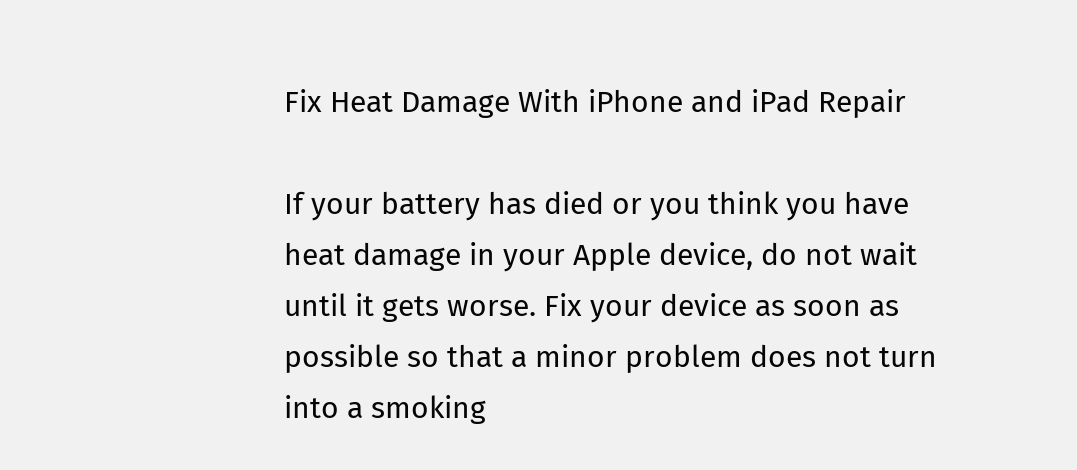Fix Heat Damage With iPhone and iPad Repair

If your battery has died or you think you have heat damage in your Apple device, do not wait until it gets worse. Fix your device as soon as possible so that a minor problem does not turn into a smoking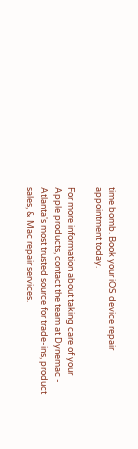time bomb. Book your iOS device repair appointment today.

For more information about taking care of your Apple products, contact the team at Dynemac - Atlanta's most trusted source for trade-ins, product sales, & Mac repair services.